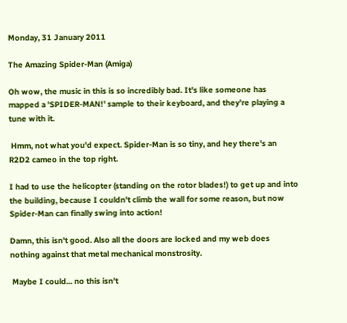Monday, 31 January 2011

The Amazing Spider-Man (Amiga)

Oh wow, the music in this is so incredibly bad. It's like someone has mapped a 'SPIDER-MAN!' sample to their keyboard, and they're playing a tune with it.

 Hmm, not what you'd expect. Spider-Man is so tiny, and hey there's an R2D2 cameo in the top right.

I had to use the helicopter (standing on the rotor blades!) to get up and into the building, because I couldn't climb the wall for some reason, but now Spider-Man can finally swing into action!

Damn, this isn't good. Also all the doors are locked and my web does nothing against that metal mechanical monstrosity.

 Maybe I could... no this isn't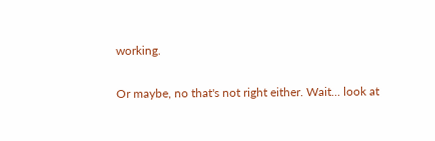working.

Or maybe, no that's not right either. Wait... look at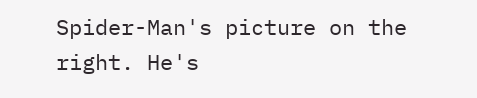Spider-Man's picture on the right. He's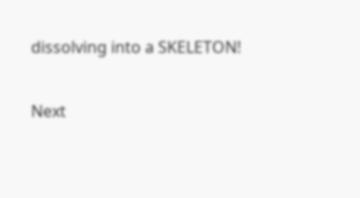dissolving into a SKELETON!

Next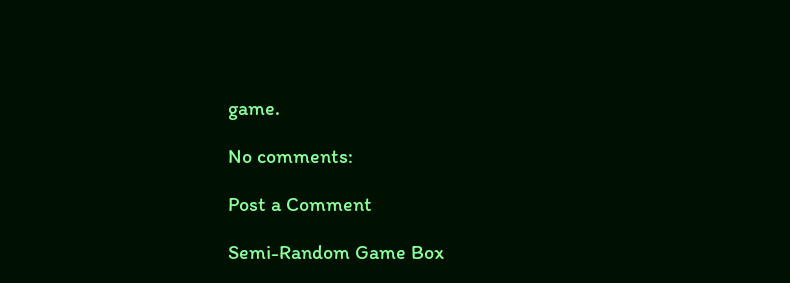game.

No comments:

Post a Comment

Semi-Random Game Box